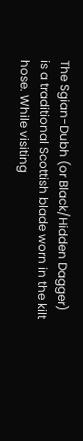The Sgian-Dubh (or Black/Hidden Dagger) is a traditional Scottish blade worn in the kilt hose. While visiting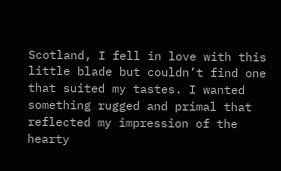Scotland, I fell in love with this little blade but couldn’t find one that suited my tastes. I wanted something rugged and primal that reflected my impression of the hearty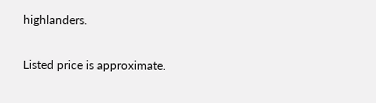highlanders.

Listed price is approximate.